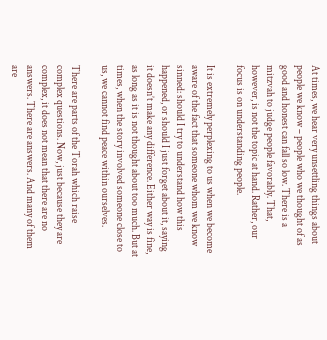At times, we hear very unsettling things about people we know – people who we thought of as good and honest can fall so low. There is a mitzvah to judge people favorably. That, however, is not the topic at hand. Rather, our focus is on understanding people.

It is extremely perplexing to us when we become aware of the fact that someone whom we know sinned: should I try to understand how this happened, or should I just forget about it, saying it doesn’t make any difference. Either way is fine, as long as it is not thought about too much. But at times, when the story involved someone close to us, we cannot find peace within ourselves.

There are parts of the Torah which raise complex questions. Now, just because they are complex, it does not mean that there are no answers. There are answers. And many of them are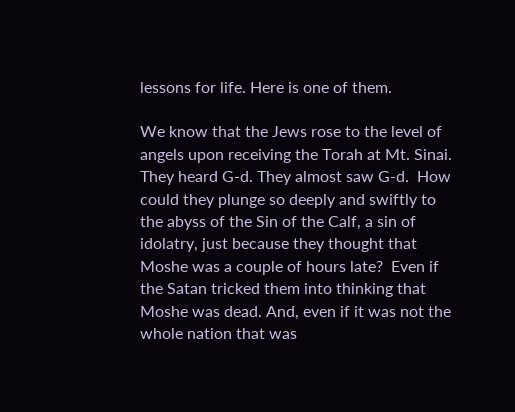lessons for life. Here is one of them.

We know that the Jews rose to the level of angels upon receiving the Torah at Mt. Sinai. They heard G-d. They almost saw G-d.  How could they plunge so deeply and swiftly to the abyss of the Sin of the Calf, a sin of idolatry, just because they thought that Moshe was a couple of hours late?  Even if the Satan tricked them into thinking that Moshe was dead. And, even if it was not the whole nation that was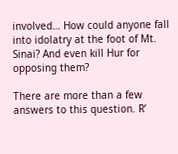involved… How could anyone fall into idolatry at the foot of Mt. Sinai? And even kill Hur for opposing them?

There are more than a few answers to this question. R’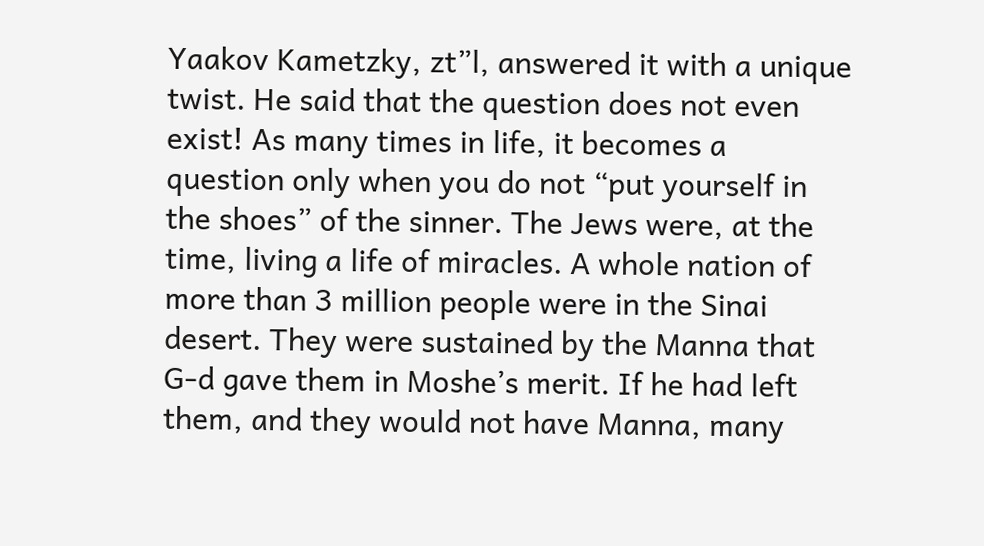Yaakov Kametzky, zt”l, answered it with a unique twist. He said that the question does not even exist! As many times in life, it becomes a question only when you do not “put yourself in the shoes” of the sinner. The Jews were, at the time, living a life of miracles. A whole nation of more than 3 million people were in the Sinai desert. They were sustained by the Manna that G-d gave them in Moshe’s merit. If he had left them, and they would not have Manna, many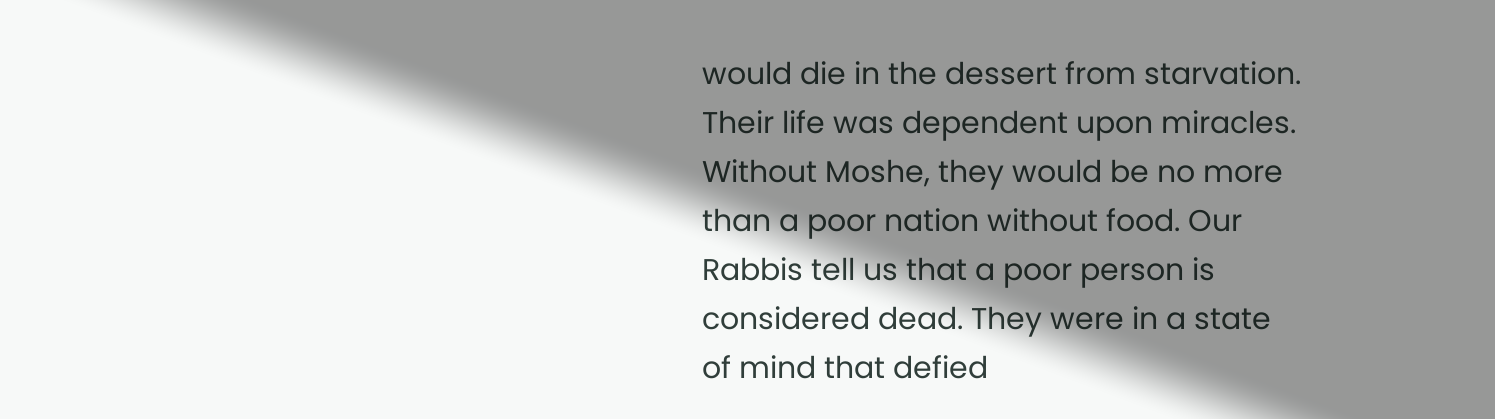would die in the dessert from starvation. Their life was dependent upon miracles. Without Moshe, they would be no more than a poor nation without food. Our Rabbis tell us that a poor person is considered dead. They were in a state of mind that defied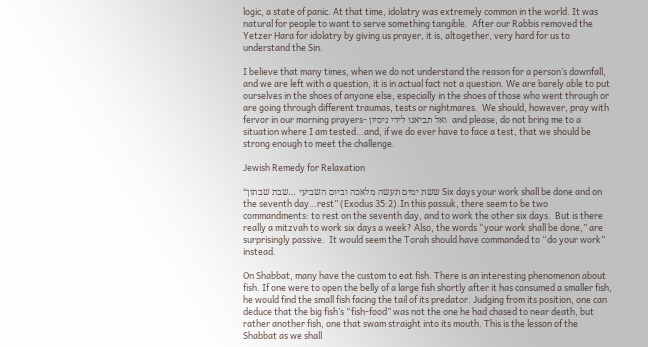logic, a state of panic. At that time, idolatry was extremely common in the world. It was natural for people to want to serve something tangible.  After our Rabbis removed the Yetzer Hara for idolatry by giving us prayer, it is, altogether, very hard for us to understand the Sin.

I believe that many times, when we do not understand the reason for a person’s downfall, and we are left with a question, it is in actual fact not a question. We are barely able to put ourselves in the shoes of anyone else, especially in the shoes of those who went through or are going through different traumas, tests or nightmares.  We should, however, pray with fervor in our morning prayers- ואל תביאנו לידי ניסיון  and please, do not bring me to a situation where I am tested…and, if we do ever have to face a test, that we should be strong enough to meet the challenge.

Jewish Remedy for Relaxation

“ששת ימים תעשה מלאכה וביום השביעי …שבת שבתון Six days your work shall be done and on the seventh day…rest” (Exodus 35:2).In this passuk, there seem to be two commandments: to rest on the seventh day, and to work the other six days.  But is there really a mitzvah to work six days a week? Also, the words “your work shall be done,” are surprisingly passive.  It would seem the Torah should have commanded to “do your work” instead.

On Shabbat, many have the custom to eat fish. There is an interesting phenomenon about fish. If one were to open the belly of a large fish shortly after it has consumed a smaller fish, he would find the small fish facing the tail of its predator. Judging from its position, one can deduce that the big fish’s “fish-food” was not the one he had chased to near death, but rather another fish, one that swam straight into its mouth. This is the lesson of the Shabbat as we shall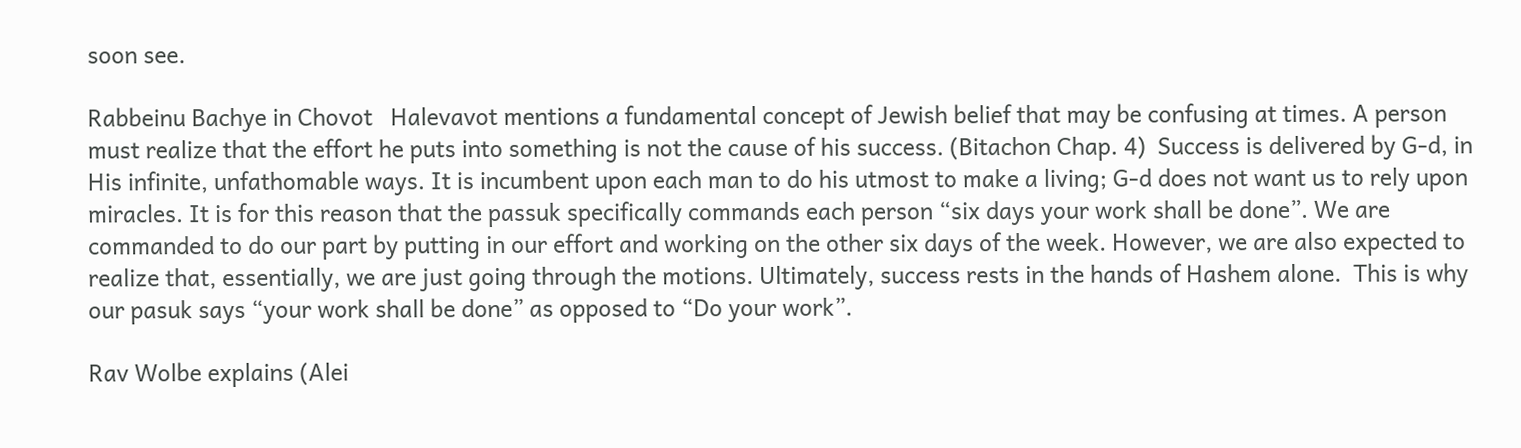soon see.

Rabbeinu Bachye in Chovot   Halevavot mentions a fundamental concept of Jewish belief that may be confusing at times. A person must realize that the effort he puts into something is not the cause of his success. (Bitachon Chap. 4)  Success is delivered by G-d, in His infinite, unfathomable ways. It is incumbent upon each man to do his utmost to make a living; G-d does not want us to rely upon miracles. It is for this reason that the passuk specifically commands each person “six days your work shall be done”. We are commanded to do our part by putting in our effort and working on the other six days of the week. However, we are also expected to realize that, essentially, we are just going through the motions. Ultimately, success rests in the hands of Hashem alone.  This is why our pasuk says “your work shall be done” as opposed to “Do your work”.

Rav Wolbe explains (Alei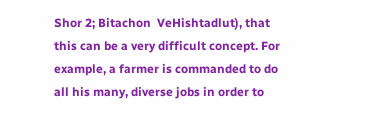Shor 2; Bitachon  VeHishtadlut), that this can be a very difficult concept. For example, a farmer is commanded to do all his many, diverse jobs in order to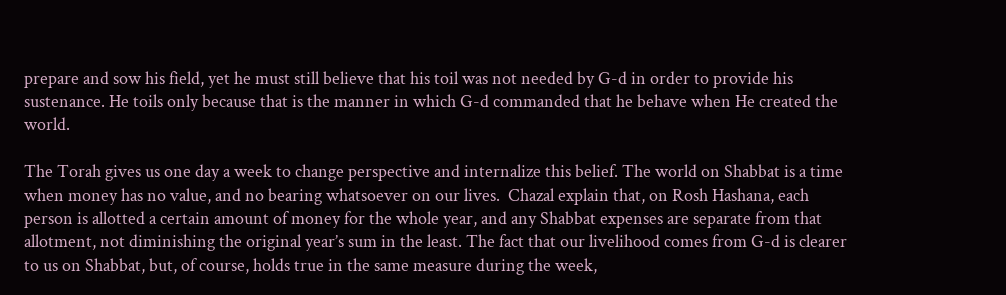prepare and sow his field, yet he must still believe that his toil was not needed by G-d in order to provide his sustenance. He toils only because that is the manner in which G-d commanded that he behave when He created the world.

The Torah gives us one day a week to change perspective and internalize this belief. The world on Shabbat is a time when money has no value, and no bearing whatsoever on our lives.  Chazal explain that, on Rosh Hashana, each person is allotted a certain amount of money for the whole year, and any Shabbat expenses are separate from that allotment, not diminishing the original year’s sum in the least. The fact that our livelihood comes from G-d is clearer to us on Shabbat, but, of course, holds true in the same measure during the week,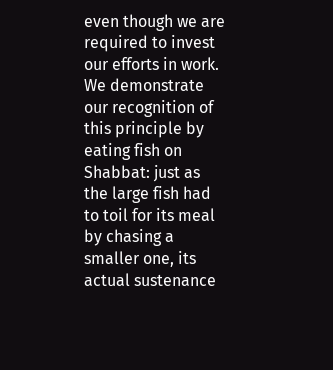even though we are required to invest our efforts in work. We demonstrate our recognition of this principle by eating fish on Shabbat: just as the large fish had to toil for its meal by chasing a smaller one, its actual sustenance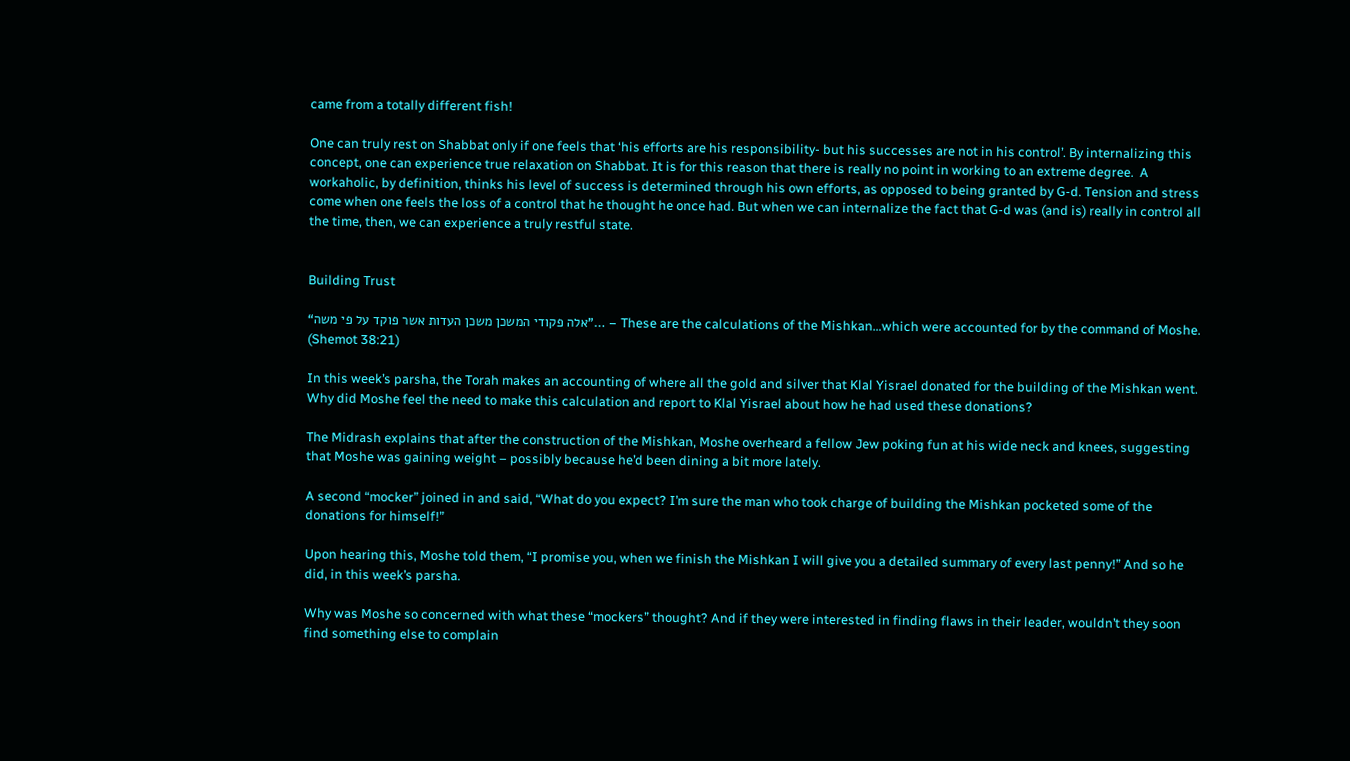came from a totally different fish!

One can truly rest on Shabbat only if one feels that ‘his efforts are his responsibility- but his successes are not in his control’. By internalizing this concept, one can experience true relaxation on Shabbat. It is for this reason that there is really no point in working to an extreme degree.  A workaholic, by definition, thinks his level of success is determined through his own efforts, as opposed to being granted by G-d. Tension and stress come when one feels the loss of a control that he thought he once had. But when we can internalize the fact that G-d was (and is) really in control all the time, then, we can experience a truly restful state.


Building Trust

“אלה פקודי המשכן משכן העדות אשר פוקד על פי משה”… – These are the calculations of the Mishkan…which were accounted for by the command of Moshe. (Shemot 38:21)

In this week’s parsha, the Torah makes an accounting of where all the gold and silver that Klal Yisrael donated for the building of the Mishkan went. Why did Moshe feel the need to make this calculation and report to Klal Yisrael about how he had used these donations?

The Midrash explains that after the construction of the Mishkan, Moshe overheard a fellow Jew poking fun at his wide neck and knees, suggesting that Moshe was gaining weight – possibly because he’d been dining a bit more lately.

A second “mocker” joined in and said, “What do you expect? I’m sure the man who took charge of building the Mishkan pocketed some of the donations for himself!”

Upon hearing this, Moshe told them, “I promise you, when we finish the Mishkan I will give you a detailed summary of every last penny!” And so he did, in this week’s parsha.

Why was Moshe so concerned with what these “mockers” thought? And if they were interested in finding flaws in their leader, wouldn’t they soon find something else to complain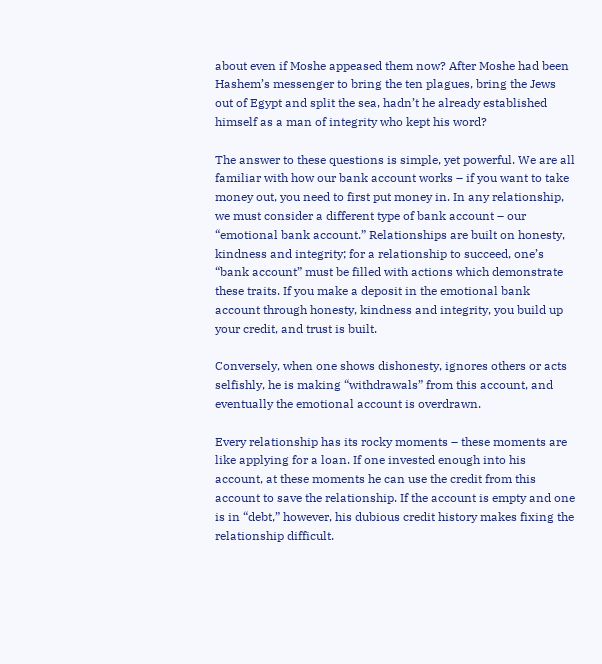about even if Moshe appeased them now? After Moshe had been Hashem’s messenger to bring the ten plagues, bring the Jews out of Egypt and split the sea, hadn’t he already established himself as a man of integrity who kept his word?

The answer to these questions is simple, yet powerful. We are all familiar with how our bank account works – if you want to take money out, you need to first put money in. In any relationship, we must consider a different type of bank account – our “emotional bank account.” Relationships are built on honesty, kindness and integrity; for a relationship to succeed, one’s “bank account” must be filled with actions which demonstrate these traits. If you make a deposit in the emotional bank account through honesty, kindness and integrity, you build up your credit, and trust is built.

Conversely, when one shows dishonesty, ignores others or acts selfishly, he is making “withdrawals” from this account, and eventually the emotional account is overdrawn.

Every relationship has its rocky moments – these moments are like applying for a loan. If one invested enough into his account, at these moments he can use the credit from this account to save the relationship. If the account is empty and one is in “debt,” however, his dubious credit history makes fixing the relationship difficult.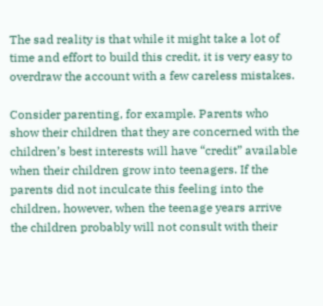The sad reality is that while it might take a lot of time and effort to build this credit, it is very easy to overdraw the account with a few careless mistakes.

Consider parenting, for example. Parents who show their children that they are concerned with the children’s best interests will have “credit” available when their children grow into teenagers. If the parents did not inculcate this feeling into the children, however, when the teenage years arrive the children probably will not consult with their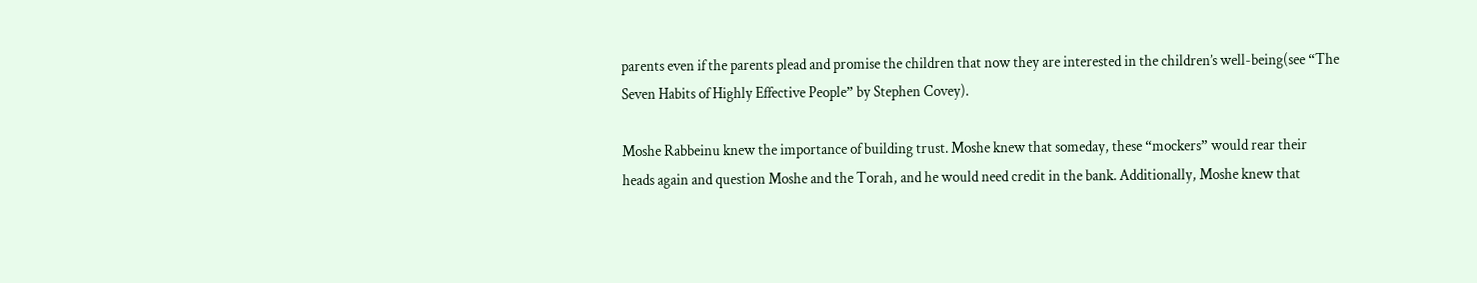parents even if the parents plead and promise the children that now they are interested in the children’s well-being(see “The Seven Habits of Highly Effective People” by Stephen Covey).

Moshe Rabbeinu knew the importance of building trust. Moshe knew that someday, these “mockers” would rear their heads again and question Moshe and the Torah, and he would need credit in the bank. Additionally, Moshe knew that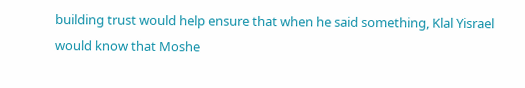building trust would help ensure that when he said something, Klal Yisrael would know that Moshe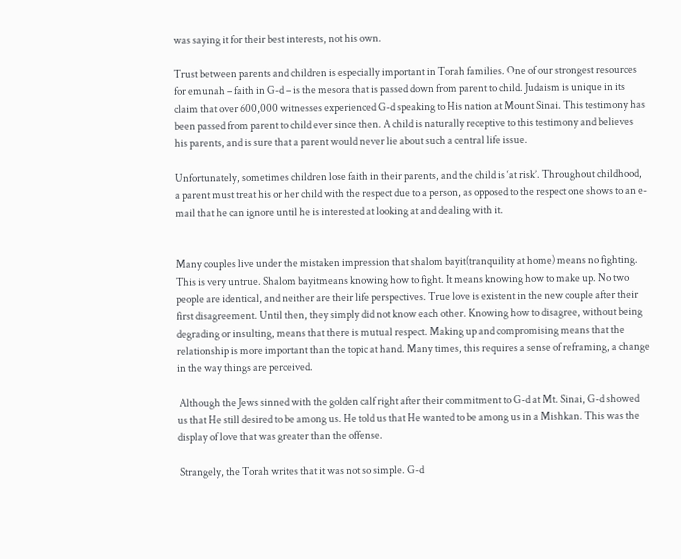was saying it for their best interests, not his own.

Trust between parents and children is especially important in Torah families. One of our strongest resources for emunah – faith in G-d – is the mesora that is passed down from parent to child. Judaism is unique in its claim that over 600,000 witnesses experienced G-d speaking to His nation at Mount Sinai. This testimony has been passed from parent to child ever since then. A child is naturally receptive to this testimony and believes his parents, and is sure that a parent would never lie about such a central life issue.

Unfortunately, sometimes children lose faith in their parents, and the child is ‘at risk’. Throughout childhood, a parent must treat his or her child with the respect due to a person, as opposed to the respect one shows to an e-mail that he can ignore until he is interested at looking at and dealing with it.


Many couples live under the mistaken impression that shalom bayit(tranquility at home) means no fighting. This is very untrue. Shalom bayitmeans knowing how to fight. It means knowing how to make up. No two people are identical, and neither are their life perspectives. True love is existent in the new couple after their first disagreement. Until then, they simply did not know each other. Knowing how to disagree, without being degrading or insulting, means that there is mutual respect. Making up and compromising means that the relationship is more important than the topic at hand. Many times, this requires a sense of reframing, a change in the way things are perceived.

 Although the Jews sinned with the golden calf right after their commitment to G-d at Mt. Sinai, G-d showed us that He still desired to be among us. He told us that He wanted to be among us in a Mishkan. This was the display of love that was greater than the offense.

 Strangely, the Torah writes that it was not so simple. G-d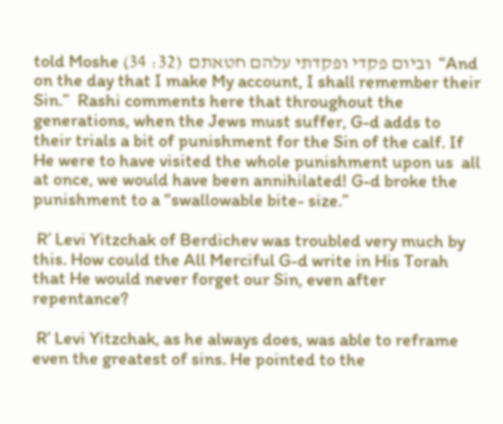told Moshe וביום פקדי ופקדתי עלהם חטאתם  (32: 34)  “And on the day that I make My account, I shall remember their Sin.”  Rashi comments here that throughout the generations, when the Jews must suffer, G-d adds to their trials a bit of punishment for the Sin of the calf. If He were to have visited the whole punishment upon us  all at once, we would have been annihilated! G-d broke the punishment to a “swallowable bite- size.”

 R’ Levi Yitzchak of Berdichev was troubled very much by this. How could the All Merciful G-d write in His Torah that He would never forget our Sin, even after repentance?

 R’ Levi Yitzchak, as he always does, was able to reframe even the greatest of sins. He pointed to the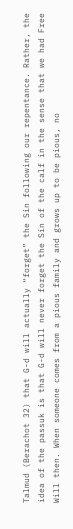Talmud (Berachot 32) that G-d will actually “forget” the Sin following our repentance. Rather, the idea of the passuk is that G-d will never forget the Sin of the calf in the sense that we had Free Will then. When someone comes from a pious family and grows up to be pious, no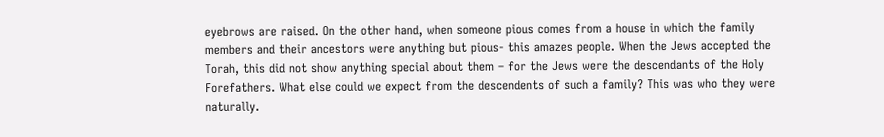eyebrows are raised. On the other hand, when someone pious comes from a house in which the family members and their ancestors were anything but pious- this amazes people. When the Jews accepted the Torah, this did not show anything special about them – for the Jews were the descendants of the Holy Forefathers. What else could we expect from the descendents of such a family? This was who they were naturally.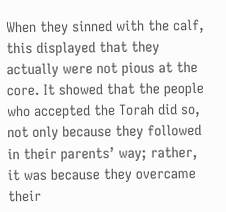When they sinned with the calf, this displayed that they actually were not pious at the core. It showed that the people who accepted the Torah did so, not only because they followed in their parents’ way; rather, it was because they overcame their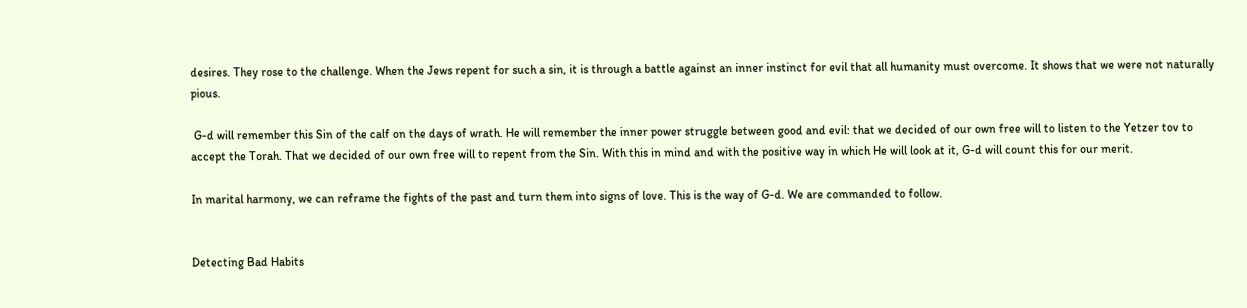desires. They rose to the challenge. When the Jews repent for such a sin, it is through a battle against an inner instinct for evil that all humanity must overcome. It shows that we were not naturally pious.

 G-d will remember this Sin of the calf on the days of wrath. He will remember the inner power struggle between good and evil: that we decided of our own free will to listen to the Yetzer tov to accept the Torah. That we decided of our own free will to repent from the Sin. With this in mind and with the positive way in which He will look at it, G-d will count this for our merit.

In marital harmony, we can reframe the fights of the past and turn them into signs of love. This is the way of G-d. We are commanded to follow.


Detecting Bad Habits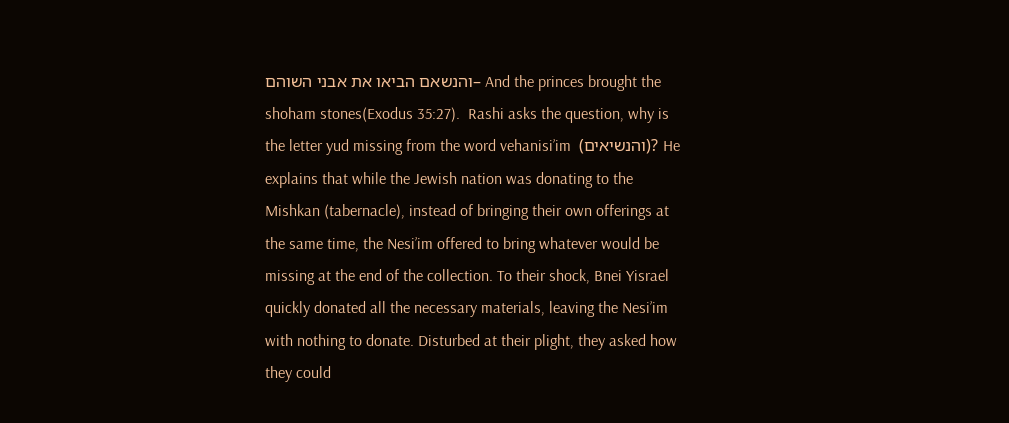והנשאם הביאו את אבני השוהם– And the princes brought the shoham stones(Exodus 35:27).  Rashi asks the question, why is the letter yud missing from the word vehanisi’im  (והנשיאים)? He explains that while the Jewish nation was donating to the Mishkan (tabernacle), instead of bringing their own offerings at the same time, the Nesi’im offered to bring whatever would be missing at the end of the collection. To their shock, Bnei Yisrael quickly donated all the necessary materials, leaving the Nesi’im with nothing to donate. Disturbed at their plight, they asked how they could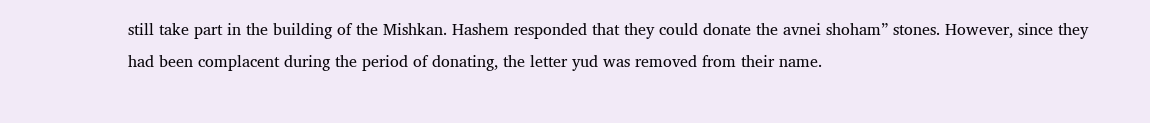still take part in the building of the Mishkan. Hashem responded that they could donate the avnei shoham” stones. However, since they had been complacent during the period of donating, the letter yud was removed from their name.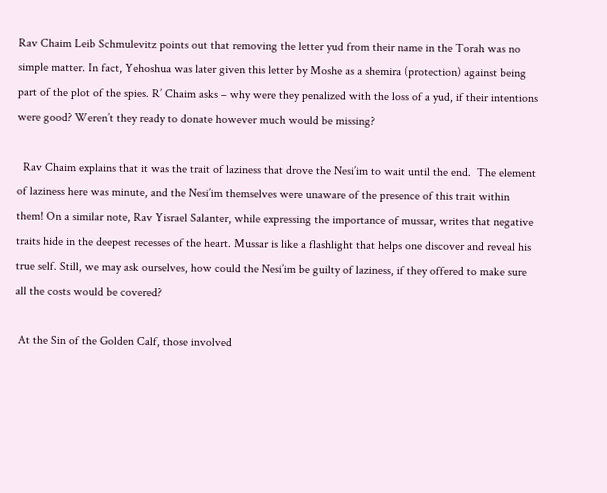Rav Chaim Leib Schmulevitz points out that removing the letter yud from their name in the Torah was no simple matter. In fact, Yehoshua was later given this letter by Moshe as a shemira (protection) against being part of the plot of the spies. R’ Chaim asks – why were they penalized with the loss of a yud, if their intentions were good? Weren’t they ready to donate however much would be missing?

  Rav Chaim explains that it was the trait of laziness that drove the Nesi’im to wait until the end.  The element of laziness here was minute, and the Nesi’im themselves were unaware of the presence of this trait within them! On a similar note, Rav Yisrael Salanter, while expressing the importance of mussar, writes that negative traits hide in the deepest recesses of the heart. Mussar is like a flashlight that helps one discover and reveal his true self. Still, we may ask ourselves, how could the Nesi’im be guilty of laziness, if they offered to make sure all the costs would be covered?

 At the Sin of the Golden Calf, those involved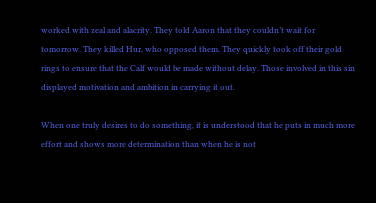worked with zeal and alacrity. They told Aaron that they couldn’t wait for tomorrow. They killed Hur, who opposed them. They quickly took off their gold rings to ensure that the Calf would be made without delay. Those involved in this sin displayed motivation and ambition in carrying it out.

When one truly desires to do something, it is understood that he puts in much more effort and shows more determination than when he is not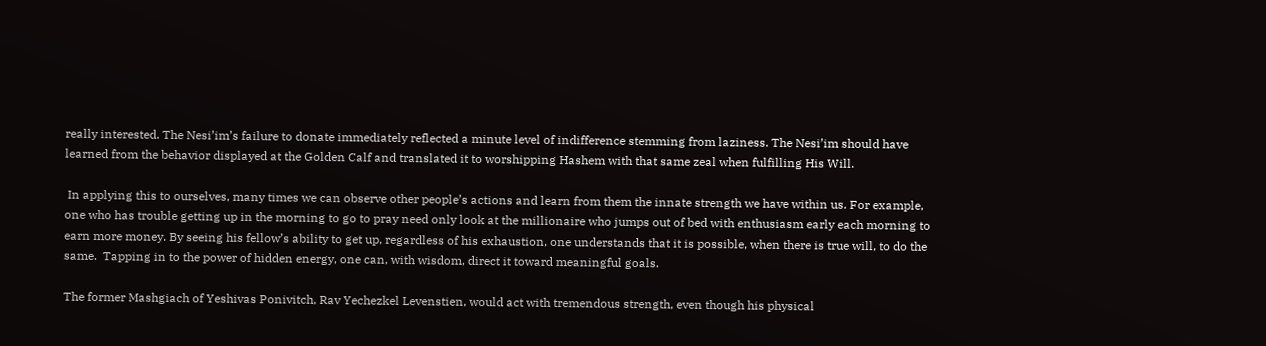really interested. The Nesi’im’s failure to donate immediately reflected a minute level of indifference stemming from laziness. The Nesi’im should have learned from the behavior displayed at the Golden Calf and translated it to worshipping Hashem with that same zeal when fulfilling His Will.

 In applying this to ourselves, many times we can observe other people’s actions and learn from them the innate strength we have within us. For example, one who has trouble getting up in the morning to go to pray need only look at the millionaire who jumps out of bed with enthusiasm early each morning to earn more money. By seeing his fellow’s ability to get up, regardless of his exhaustion, one understands that it is possible, when there is true will, to do the same.  Tapping in to the power of hidden energy, one can, with wisdom, direct it toward meaningful goals.

The former Mashgiach of Yeshivas Ponivitch, Rav Yechezkel Levenstien, would act with tremendous strength, even though his physical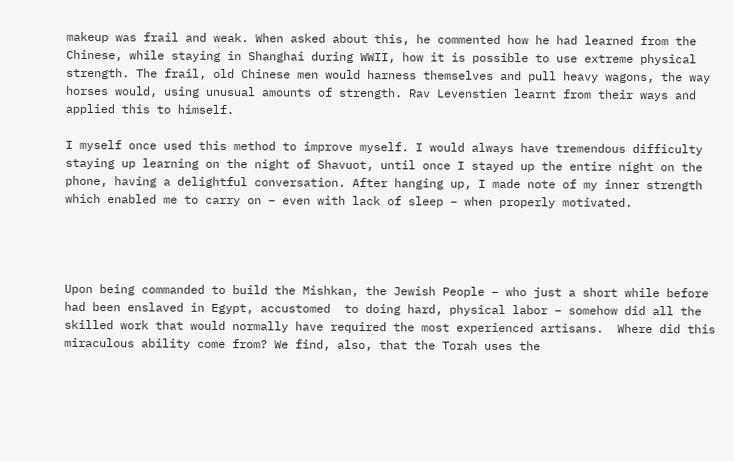makeup was frail and weak. When asked about this, he commented how he had learned from the Chinese, while staying in Shanghai during WWII, how it is possible to use extreme physical strength. The frail, old Chinese men would harness themselves and pull heavy wagons, the way horses would, using unusual amounts of strength. Rav Levenstien learnt from their ways and applied this to himself.

I myself once used this method to improve myself. I would always have tremendous difficulty staying up learning on the night of Shavuot, until once I stayed up the entire night on the phone, having a delightful conversation. After hanging up, I made note of my inner strength which enabled me to carry on – even with lack of sleep – when properly motivated.




Upon being commanded to build the Mishkan, the Jewish People – who just a short while before had been enslaved in Egypt, accustomed  to doing hard, physical labor – somehow did all the skilled work that would normally have required the most experienced artisans.  Where did this miraculous ability come from? We find, also, that the Torah uses the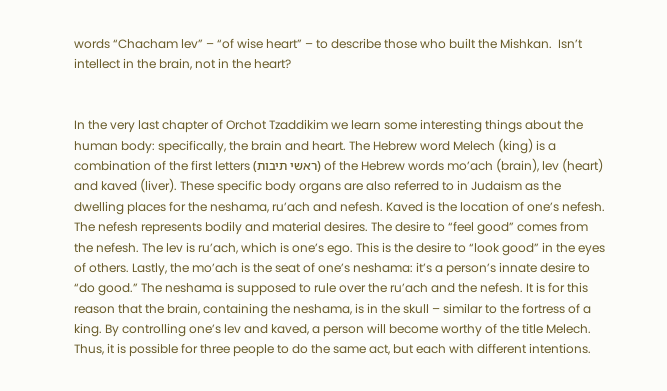words “Chacham lev” – “of wise heart” – to describe those who built the Mishkan.  Isn’t intellect in the brain, not in the heart?


In the very last chapter of Orchot Tzaddikim we learn some interesting things about the human body: specifically, the brain and heart. The Hebrew word Melech (king) is a combination of the first letters (ראשי תיבות) of the Hebrew words mo’ach (brain), lev (heart) and kaved (liver). These specific body organs are also referred to in Judaism as the dwelling places for the neshama, ru’ach and nefesh. Kaved is the location of one’s nefesh. The nefesh represents bodily and material desires. The desire to “feel good” comes from the nefesh. The lev is ru’ach, which is one’s ego. This is the desire to “look good” in the eyes of others. Lastly, the mo’ach is the seat of one’s neshama: it’s a person’s innate desire to “do good.” The neshama is supposed to rule over the ru’ach and the nefesh. It is for this reason that the brain, containing the neshama, is in the skull – similar to the fortress of a king. By controlling one’s lev and kaved, a person will become worthy of the title Melech. Thus, it is possible for three people to do the same act, but each with different intentions.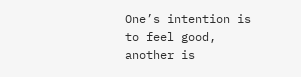One’s intention is to feel good, another is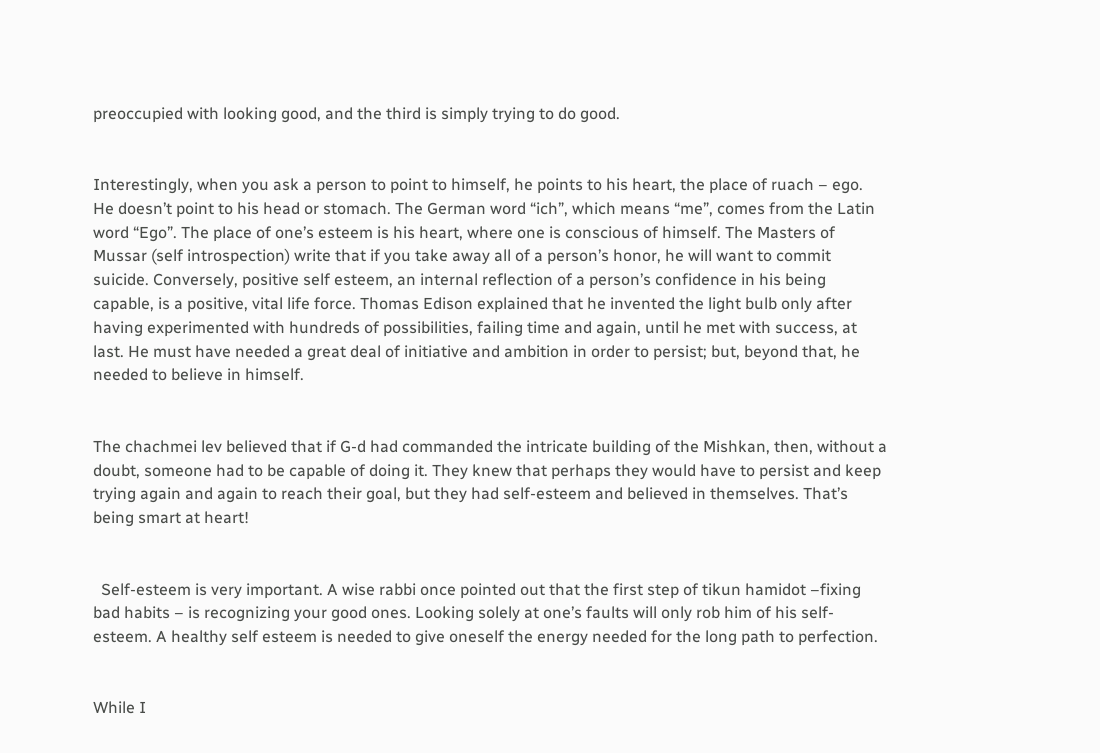preoccupied with looking good, and the third is simply trying to do good.


Interestingly, when you ask a person to point to himself, he points to his heart, the place of ruach – ego. He doesn’t point to his head or stomach. The German word “ich”, which means “me”, comes from the Latin word “Ego”. The place of one’s esteem is his heart, where one is conscious of himself. The Masters of Mussar (self introspection) write that if you take away all of a person’s honor, he will want to commit suicide. Conversely, positive self esteem, an internal reflection of a person’s confidence in his being capable, is a positive, vital life force. Thomas Edison explained that he invented the light bulb only after having experimented with hundreds of possibilities, failing time and again, until he met with success, at last. He must have needed a great deal of initiative and ambition in order to persist; but, beyond that, he needed to believe in himself.


The chachmei lev believed that if G-d had commanded the intricate building of the Mishkan, then, without a doubt, someone had to be capable of doing it. They knew that perhaps they would have to persist and keep trying again and again to reach their goal, but they had self-esteem and believed in themselves. That’s being smart at heart!


  Self-esteem is very important. A wise rabbi once pointed out that the first step of tikun hamidot –fixing bad habits – is recognizing your good ones. Looking solely at one’s faults will only rob him of his self-esteem. A healthy self esteem is needed to give oneself the energy needed for the long path to perfection.


While I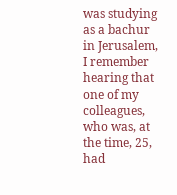was studying as a bachur in Jerusalem, I remember hearing that one of my colleagues, who was, at the time, 25, had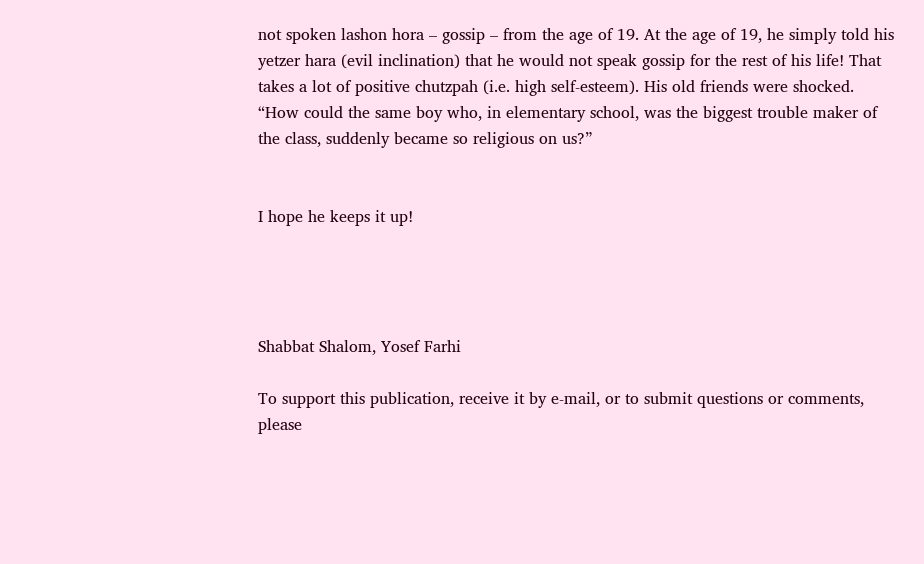not spoken lashon hora – gossip – from the age of 19. At the age of 19, he simply told his yetzer hara (evil inclination) that he would not speak gossip for the rest of his life! That takes a lot of positive chutzpah (i.e. high self-esteem). His old friends were shocked. “How could the same boy who, in elementary school, was the biggest trouble maker of the class, suddenly became so religious on us?”


I hope he keeps it up!




Shabbat Shalom, Yosef Farhi

To support this publication, receive it by e-mail, or to submit questions or comments, please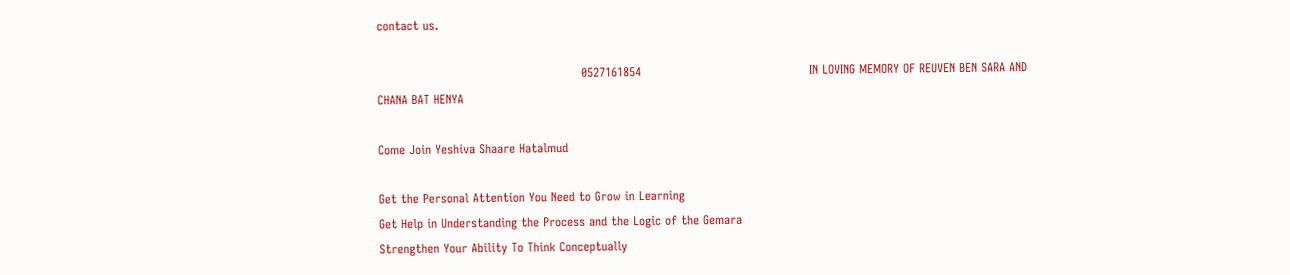contact us.

                                                   0527161854                                          IN LOVING MEMORY OF REUVEN BEN SARA AND CHANA BAT HENYA

Come Join Yeshiva Shaare Hatalmud

Get the Personal Attention You Need to Grow in Learning
Get Help in Understanding the Process and the Logic of the Gemara
Strengthen Your Ability To Think Conceptually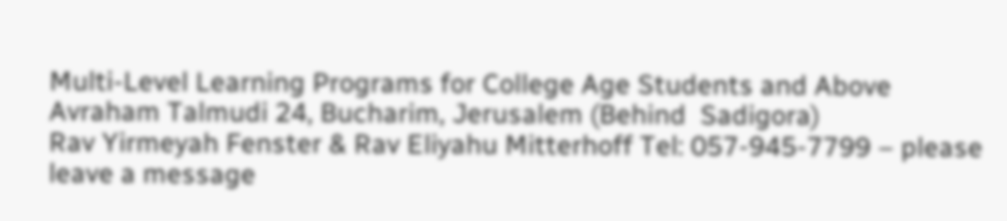Multi-Level Learning Programs for College Age Students and Above
Avraham Talmudi 24, Bucharim, Jerusalem (Behind  Sadigora)                                                                                                  Rav Yirmeyah Fenster & Rav Eliyahu Mitterhoff Tel: 057-945-7799 – please leave a message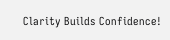Clarity Builds Confidence!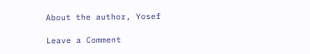About the author, Yosef

Leave a Comment